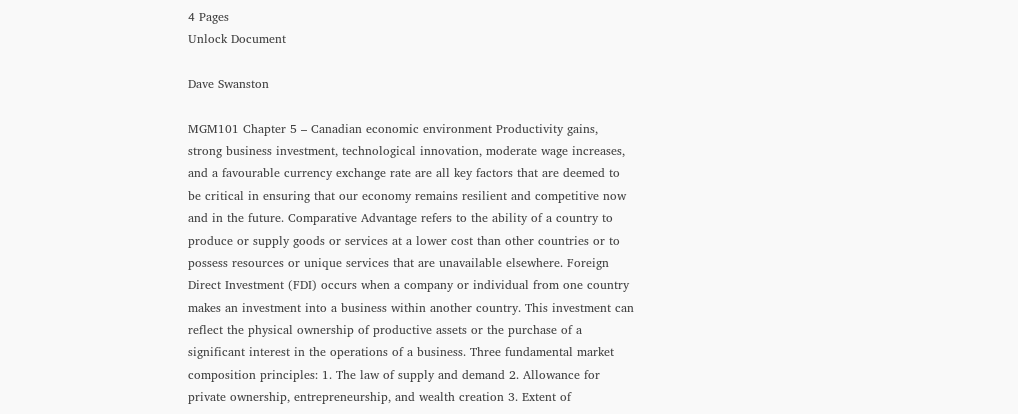4 Pages
Unlock Document

Dave Swanston

MGM101 Chapter 5 – Canadian economic environment Productivity gains, strong business investment, technological innovation, moderate wage increases, and a favourable currency exchange rate are all key factors that are deemed to be critical in ensuring that our economy remains resilient and competitive now and in the future. Comparative Advantage refers to the ability of a country to produce or supply goods or services at a lower cost than other countries or to possess resources or unique services that are unavailable elsewhere. Foreign Direct Investment (FDI) occurs when a company or individual from one country makes an investment into a business within another country. This investment can reflect the physical ownership of productive assets or the purchase of a significant interest in the operations of a business. Three fundamental market composition principles: 1. The law of supply and demand 2. Allowance for private ownership, entrepreneurship, and wealth creation 3. Extent of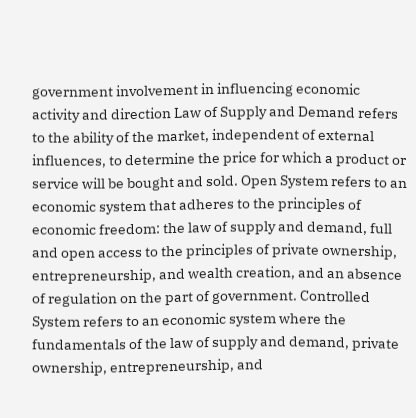government involvement in influencing economic activity and direction Law of Supply and Demand refers to the ability of the market, independent of external influences, to determine the price for which a product or service will be bought and sold. Open System refers to an economic system that adheres to the principles of economic freedom: the law of supply and demand, full and open access to the principles of private ownership, entrepreneurship, and wealth creation, and an absence of regulation on the part of government. Controlled System refers to an economic system where the fundamentals of the law of supply and demand, private ownership, entrepreneurship, and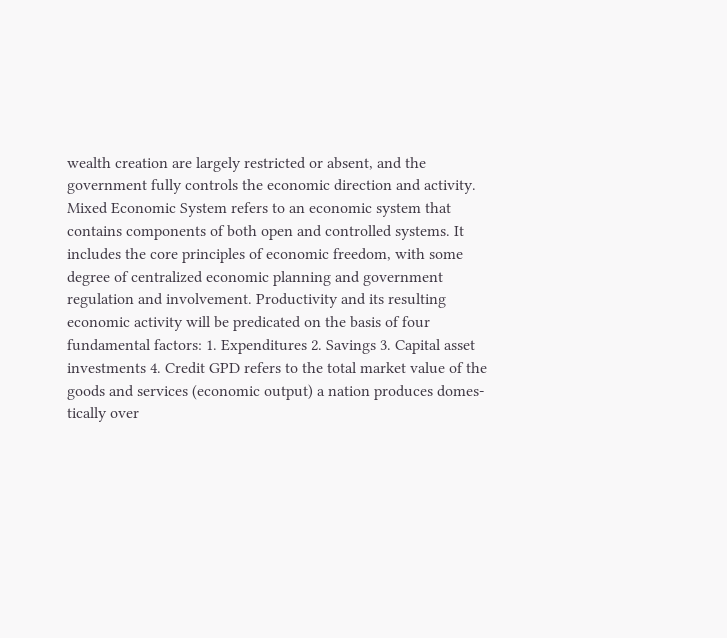wealth creation are largely restricted or absent, and the government fully controls the economic direction and activity. Mixed Economic System refers to an economic system that contains components of both open and controlled systems. It includes the core principles of economic freedom, with some degree of centralized economic planning and government regulation and involvement. Productivity and its resulting economic activity will be predicated on the basis of four fundamental factors: 1. Expenditures 2. Savings 3. Capital asset investments 4. Credit GPD refers to the total market value of the goods and services (economic output) a nation produces domes- tically over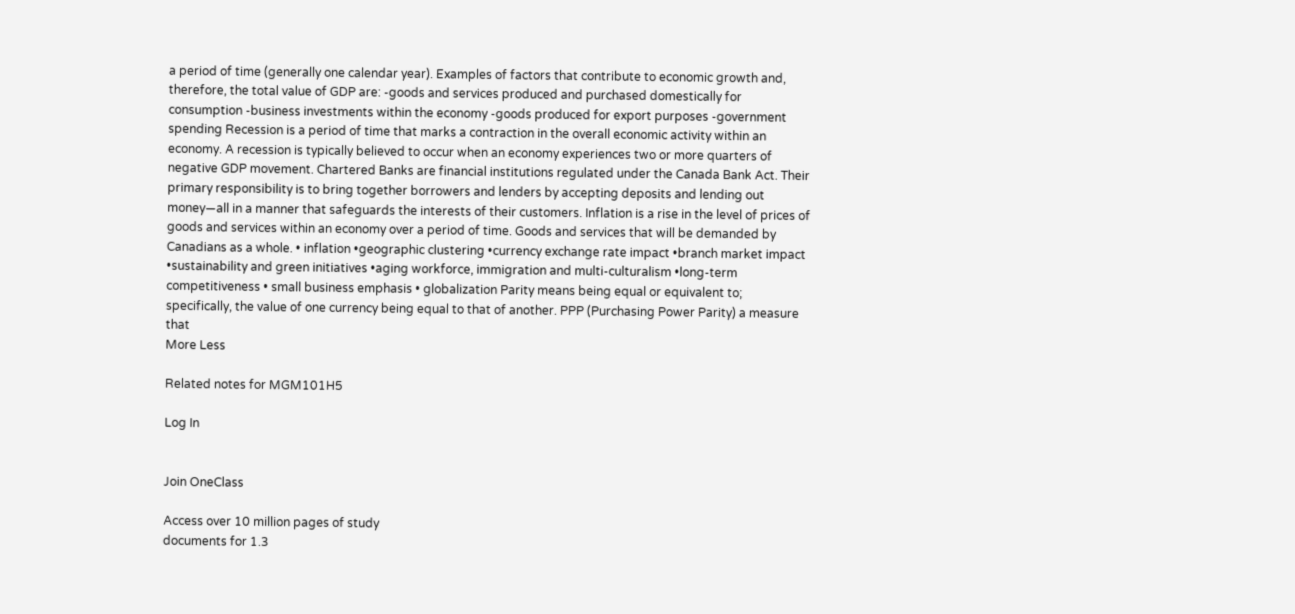a period of time (generally one calendar year). Examples of factors that contribute to economic growth and, therefore, the total value of GDP are: -goods and services produced and purchased domestically for consumption -business investments within the economy -goods produced for export purposes -government spending Recession is a period of time that marks a contraction in the overall economic activity within an economy. A recession is typically believed to occur when an economy experiences two or more quarters of negative GDP movement. Chartered Banks are financial institutions regulated under the Canada Bank Act. Their primary responsibility is to bring together borrowers and lenders by accepting deposits and lending out money—all in a manner that safeguards the interests of their customers. Inflation is a rise in the level of prices of goods and services within an economy over a period of time. Goods and services that will be demanded by Canadians as a whole. • inflation •geographic clustering •currency exchange rate impact •branch market impact •sustainability and green initiatives •aging workforce, immigration and multi-culturalism •long-term competitiveness • small business emphasis • globalization Parity means being equal or equivalent to; specifically, the value of one currency being equal to that of another. PPP (Purchasing Power Parity) a measure that
More Less

Related notes for MGM101H5

Log In


Join OneClass

Access over 10 million pages of study
documents for 1.3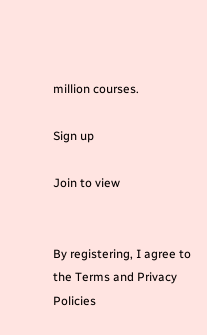million courses.

Sign up

Join to view


By registering, I agree to the Terms and Privacy Policies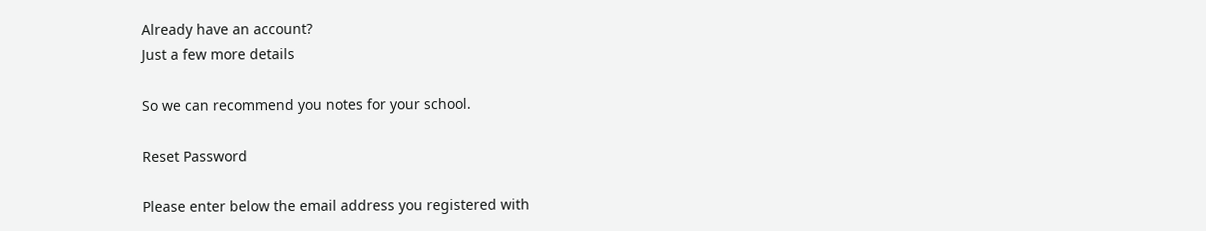Already have an account?
Just a few more details

So we can recommend you notes for your school.

Reset Password

Please enter below the email address you registered with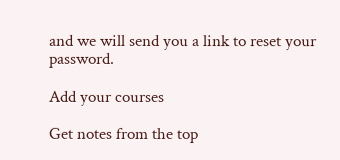and we will send you a link to reset your password.

Add your courses

Get notes from the top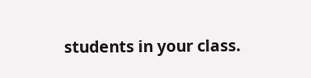students in your class.